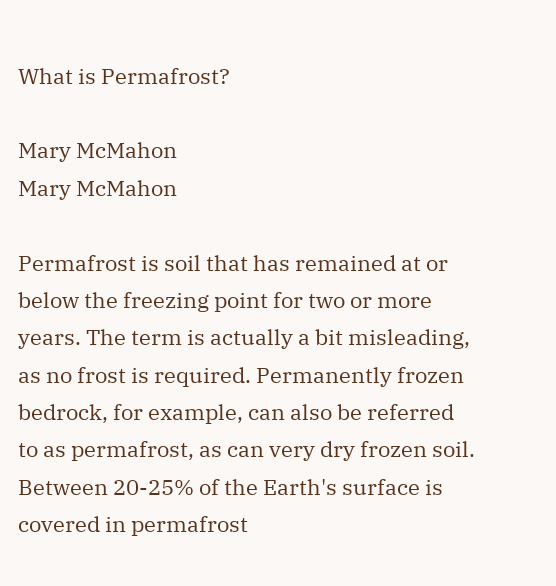What is Permafrost?

Mary McMahon
Mary McMahon

Permafrost is soil that has remained at or below the freezing point for two or more years. The term is actually a bit misleading, as no frost is required. Permanently frozen bedrock, for example, can also be referred to as permafrost, as can very dry frozen soil. Between 20-25% of the Earth's surface is covered in permafrost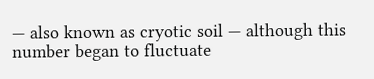— also known as cryotic soil — although this number began to fluctuate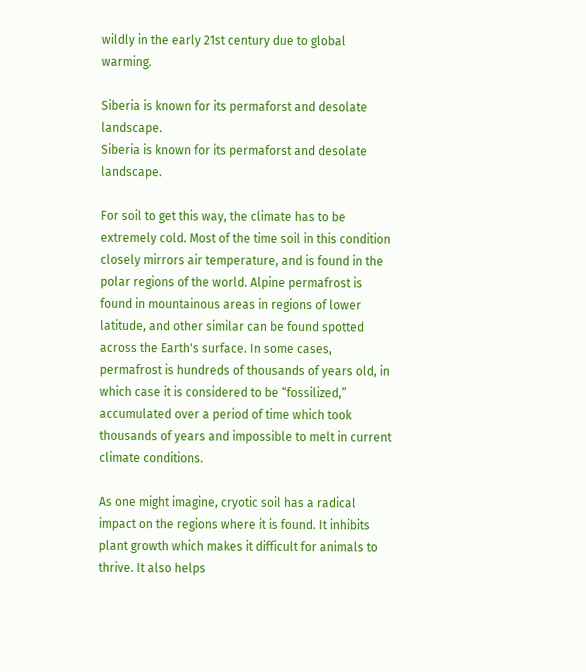wildly in the early 21st century due to global warming.

Siberia is known for its permaforst and desolate landscape.
Siberia is known for its permaforst and desolate landscape.

For soil to get this way, the climate has to be extremely cold. Most of the time soil in this condition closely mirrors air temperature, and is found in the polar regions of the world. Alpine permafrost is found in mountainous areas in regions of lower latitude, and other similar can be found spotted across the Earth's surface. In some cases, permafrost is hundreds of thousands of years old, in which case it is considered to be “fossilized,” accumulated over a period of time which took thousands of years and impossible to melt in current climate conditions.

As one might imagine, cryotic soil has a radical impact on the regions where it is found. It inhibits plant growth which makes it difficult for animals to thrive. It also helps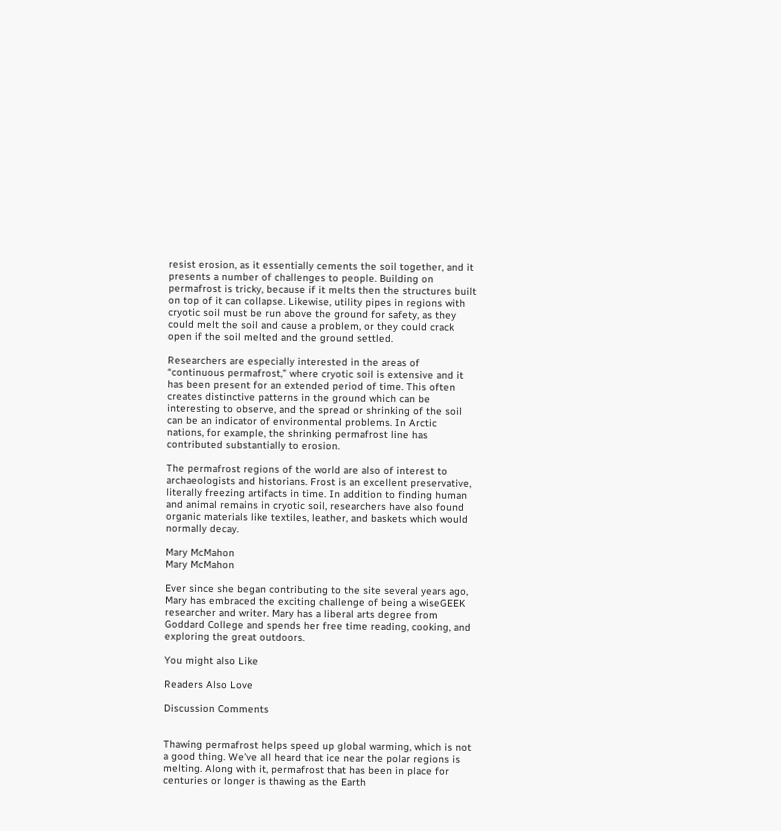resist erosion, as it essentially cements the soil together, and it presents a number of challenges to people. Building on permafrost is tricky, because if it melts then the structures built on top of it can collapse. Likewise, utility pipes in regions with cryotic soil must be run above the ground for safety, as they could melt the soil and cause a problem, or they could crack open if the soil melted and the ground settled.

Researchers are especially interested in the areas of “continuous permafrost,” where cryotic soil is extensive and it has been present for an extended period of time. This often creates distinctive patterns in the ground which can be interesting to observe, and the spread or shrinking of the soil can be an indicator of environmental problems. In Arctic nations, for example, the shrinking permafrost line has contributed substantially to erosion.

The permafrost regions of the world are also of interest to archaeologists and historians. Frost is an excellent preservative, literally freezing artifacts in time. In addition to finding human and animal remains in cryotic soil, researchers have also found organic materials like textiles, leather, and baskets which would normally decay.

Mary McMahon
Mary McMahon

Ever since she began contributing to the site several years ago, Mary has embraced the exciting challenge of being a wiseGEEK researcher and writer. Mary has a liberal arts degree from Goddard College and spends her free time reading, cooking, and exploring the great outdoors.

You might also Like

Readers Also Love

Discussion Comments


Thawing permafrost helps speed up global warming, which is not a good thing. We’ve all heard that ice near the polar regions is melting. Along with it, permafrost that has been in place for centuries or longer is thawing as the Earth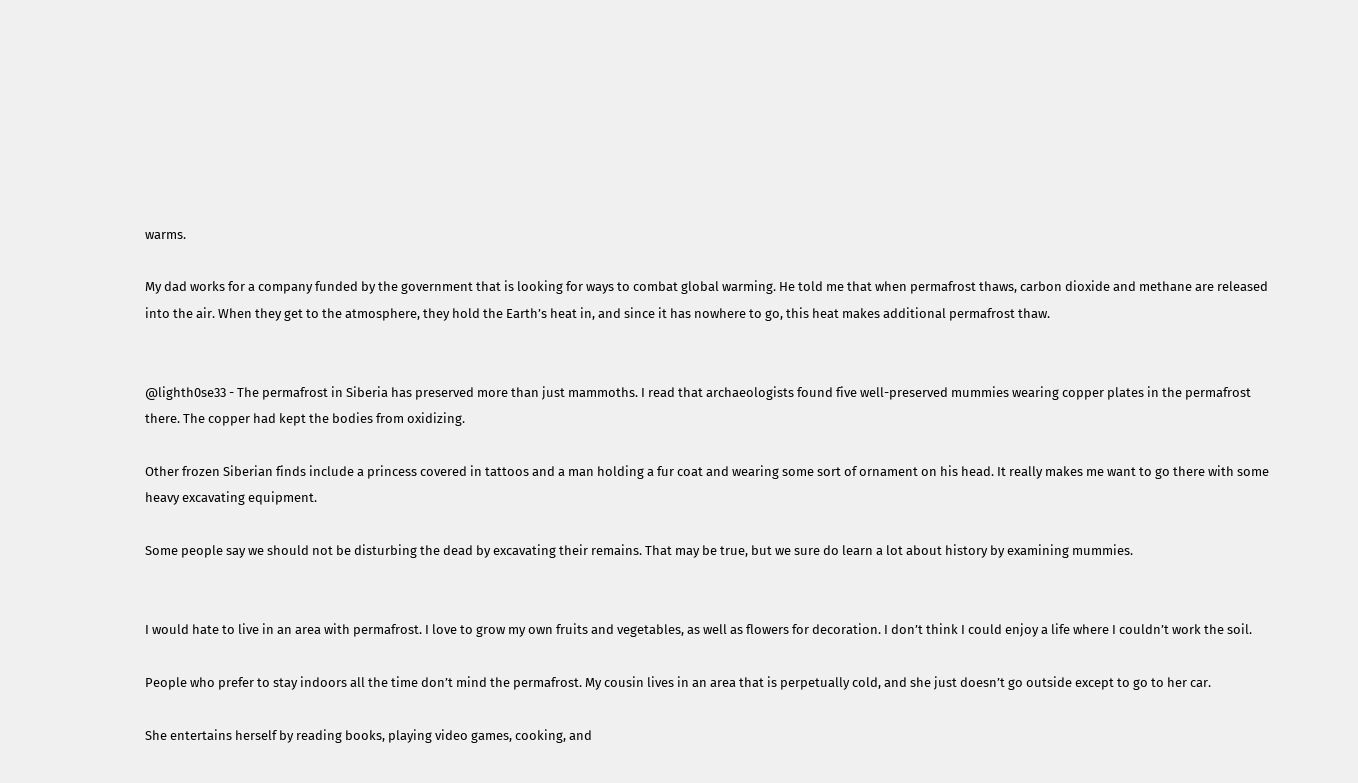warms.

My dad works for a company funded by the government that is looking for ways to combat global warming. He told me that when permafrost thaws, carbon dioxide and methane are released into the air. When they get to the atmosphere, they hold the Earth’s heat in, and since it has nowhere to go, this heat makes additional permafrost thaw.


@lighth0se33 - The permafrost in Siberia has preserved more than just mammoths. I read that archaeologists found five well-preserved mummies wearing copper plates in the permafrost there. The copper had kept the bodies from oxidizing.

Other frozen Siberian finds include a princess covered in tattoos and a man holding a fur coat and wearing some sort of ornament on his head. It really makes me want to go there with some heavy excavating equipment.

Some people say we should not be disturbing the dead by excavating their remains. That may be true, but we sure do learn a lot about history by examining mummies.


I would hate to live in an area with permafrost. I love to grow my own fruits and vegetables, as well as flowers for decoration. I don’t think I could enjoy a life where I couldn’t work the soil.

People who prefer to stay indoors all the time don’t mind the permafrost. My cousin lives in an area that is perpetually cold, and she just doesn’t go outside except to go to her car.

She entertains herself by reading books, playing video games, cooking, and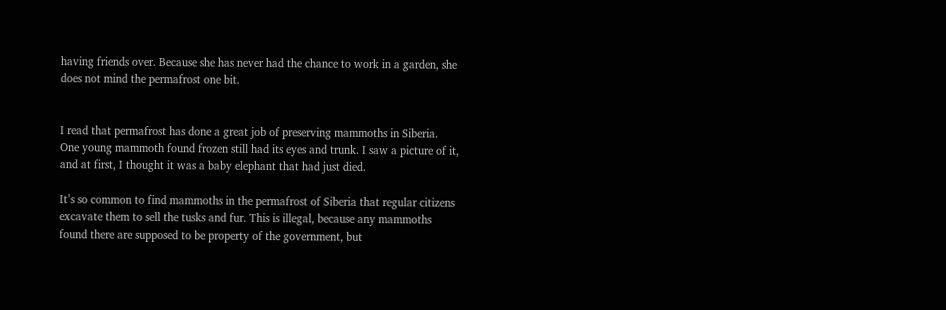having friends over. Because she has never had the chance to work in a garden, she does not mind the permafrost one bit.


I read that permafrost has done a great job of preserving mammoths in Siberia. One young mammoth found frozen still had its eyes and trunk. I saw a picture of it, and at first, I thought it was a baby elephant that had just died.

It’s so common to find mammoths in the permafrost of Siberia that regular citizens excavate them to sell the tusks and fur. This is illegal, because any mammoths found there are supposed to be property of the government, but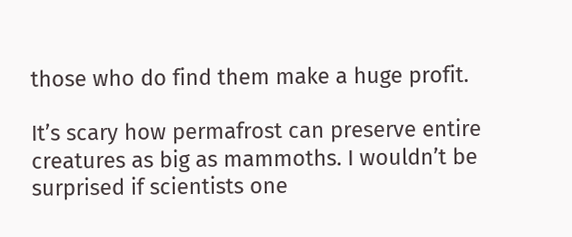those who do find them make a huge profit.

It’s scary how permafrost can preserve entire creatures as big as mammoths. I wouldn’t be surprised if scientists one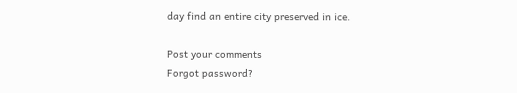day find an entire city preserved in ice.

Post your comments
Forgot password?